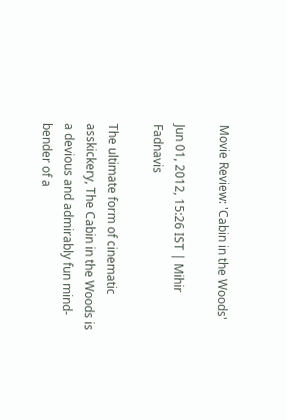Movie Review: 'Cabin in the Woods'

Jun 01, 2012, 15:26 IST | Mihir Fadnavis

The ultimate form of cinematic asskickery, The Cabin in the Woods is a devious and admirably fun mind-bender of a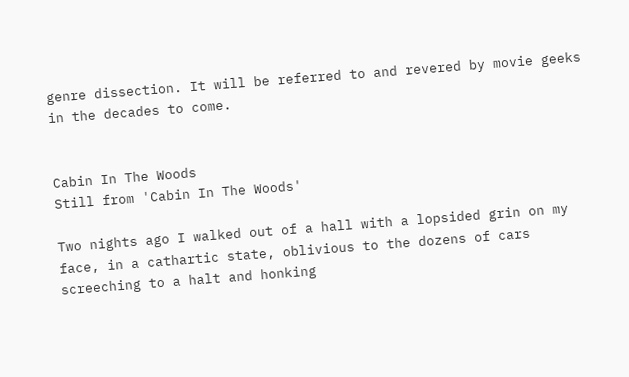genre dissection. It will be referred to and revered by movie geeks in the decades to come.


Cabin In The Woods
Still from 'Cabin In The Woods'

Two nights ago I walked out of a hall with a lopsided grin on my face, in a cathartic state, oblivious to the dozens of cars screeching to a halt and honking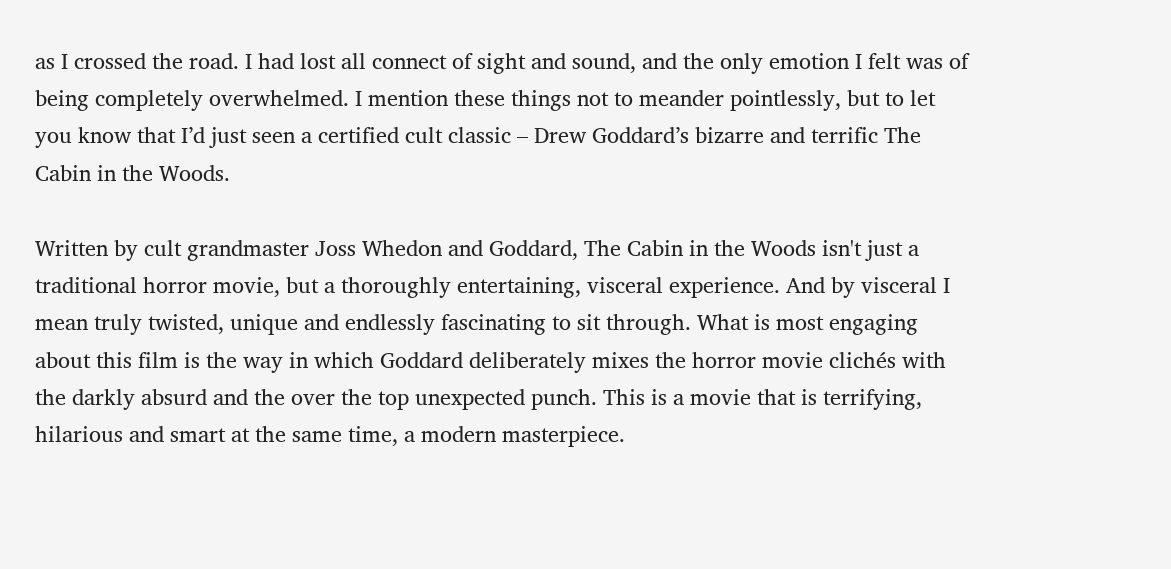as I crossed the road. I had lost all connect of sight and sound, and the only emotion I felt was of being completely overwhelmed. I mention these things not to meander pointlessly, but to let you know that I’d just seen a certified cult classic – Drew Goddard’s bizarre and terrific The Cabin in the Woods.

Written by cult grandmaster Joss Whedon and Goddard, The Cabin in the Woods isn't just a traditional horror movie, but a thoroughly entertaining, visceral experience. And by visceral I mean truly twisted, unique and endlessly fascinating to sit through. What is most engaging about this film is the way in which Goddard deliberately mixes the horror movie clichés with the darkly absurd and the over the top unexpected punch. This is a movie that is terrifying, hilarious and smart at the same time, a modern masterpiece.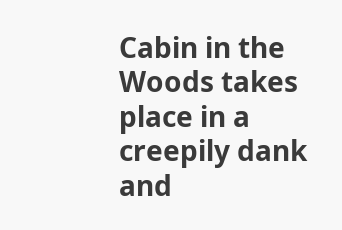Cabin in the Woods takes place in a creepily dank and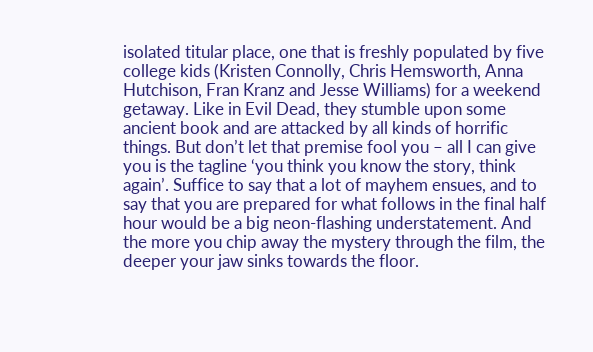isolated titular place, one that is freshly populated by five college kids (Kristen Connolly, Chris Hemsworth, Anna Hutchison, Fran Kranz and Jesse Williams) for a weekend getaway. Like in Evil Dead, they stumble upon some ancient book and are attacked by all kinds of horrific things. But don’t let that premise fool you – all I can give you is the tagline ‘you think you know the story, think again’. Suffice to say that a lot of mayhem ensues, and to say that you are prepared for what follows in the final half hour would be a big neon-flashing understatement. And the more you chip away the mystery through the film, the deeper your jaw sinks towards the floor.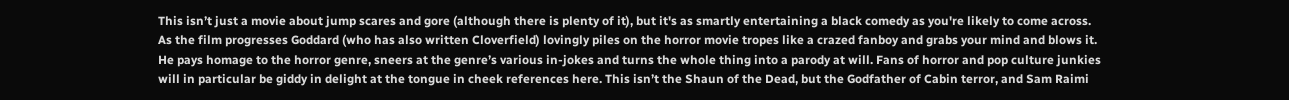This isn’t just a movie about jump scares and gore (although there is plenty of it), but it's as smartly entertaining a black comedy as you're likely to come across. As the film progresses Goddard (who has also written Cloverfield) lovingly piles on the horror movie tropes like a crazed fanboy and grabs your mind and blows it. He pays homage to the horror genre, sneers at the genre’s various in-jokes and turns the whole thing into a parody at will. Fans of horror and pop culture junkies will in particular be giddy in delight at the tongue in cheek references here. This isn’t the Shaun of the Dead, but the Godfather of Cabin terror, and Sam Raimi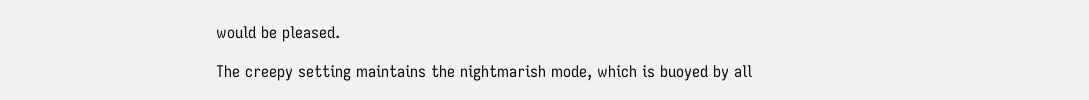would be pleased.

The creepy setting maintains the nightmarish mode, which is buoyed by all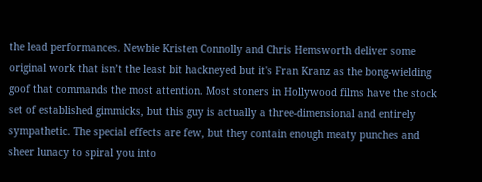the lead performances. Newbie Kristen Connolly and Chris Hemsworth deliver some original work that isn’t the least bit hackneyed but it's Fran Kranz as the bong-wielding goof that commands the most attention. Most stoners in Hollywood films have the stock set of established gimmicks, but this guy is actually a three-dimensional and entirely sympathetic. The special effects are few, but they contain enough meaty punches and sheer lunacy to spiral you into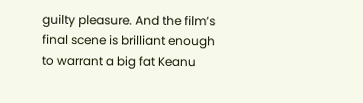guilty pleasure. And the film’s final scene is brilliant enough to warrant a big fat Keanu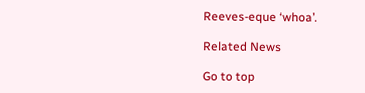Reeves-eque ‘whoa’.

Related News

Go to top